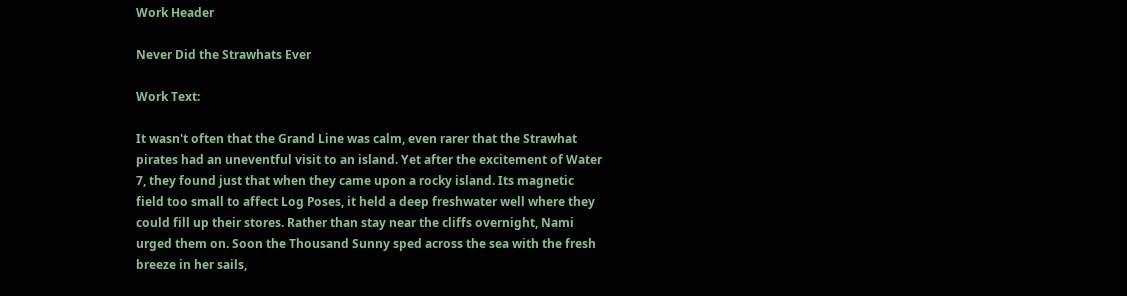Work Header

Never Did the Strawhats Ever

Work Text:

It wasn't often that the Grand Line was calm, even rarer that the Strawhat pirates had an uneventful visit to an island. Yet after the excitement of Water 7, they found just that when they came upon a rocky island. Its magnetic field too small to affect Log Poses, it held a deep freshwater well where they could fill up their stores. Rather than stay near the cliffs overnight, Nami urged them on. Soon the Thousand Sunny sped across the sea with the fresh breeze in her sails,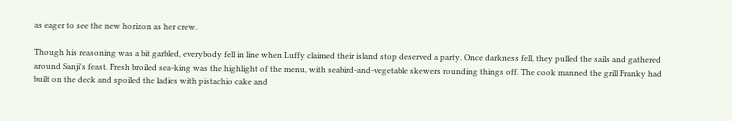as eager to see the new horizon as her crew.

Though his reasoning was a bit garbled, everybody fell in line when Luffy claimed their island stop deserved a party. Once darkness fell, they pulled the sails and gathered around Sanji's feast. Fresh broiled sea-king was the highlight of the menu, with seabird-and-vegetable skewers rounding things off. The cook manned the grill Franky had built on the deck and spoiled the ladies with pistachio cake and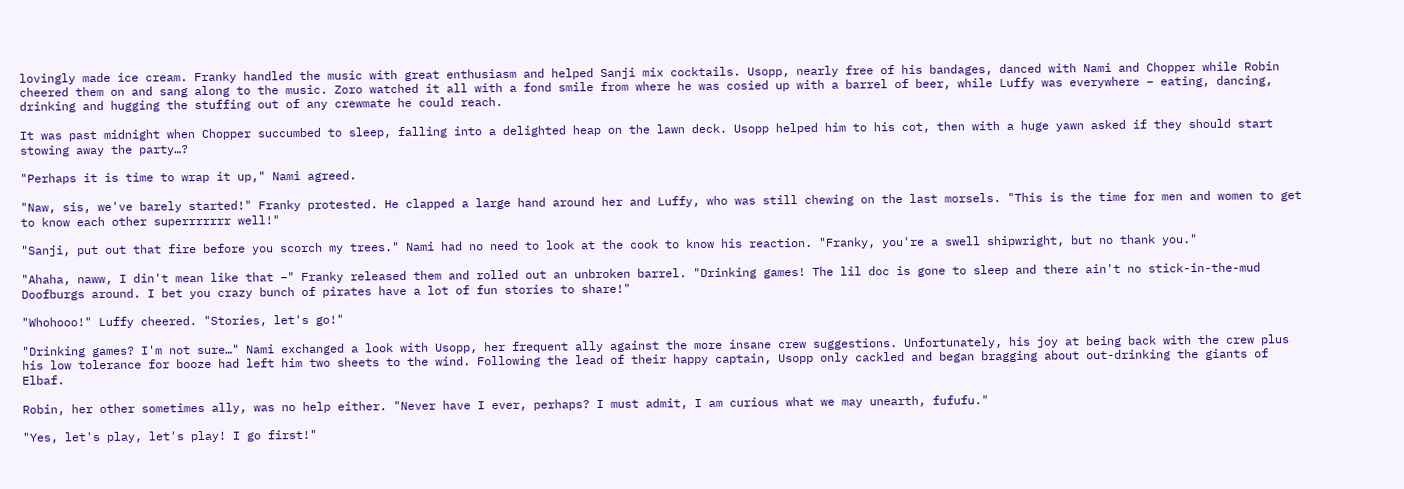lovingly made ice cream. Franky handled the music with great enthusiasm and helped Sanji mix cocktails. Usopp, nearly free of his bandages, danced with Nami and Chopper while Robin cheered them on and sang along to the music. Zoro watched it all with a fond smile from where he was cosied up with a barrel of beer, while Luffy was everywhere – eating, dancing, drinking and hugging the stuffing out of any crewmate he could reach.

It was past midnight when Chopper succumbed to sleep, falling into a delighted heap on the lawn deck. Usopp helped him to his cot, then with a huge yawn asked if they should start stowing away the party…?

"Perhaps it is time to wrap it up," Nami agreed.

"Naw, sis, we've barely started!" Franky protested. He clapped a large hand around her and Luffy, who was still chewing on the last morsels. "This is the time for men and women to get to know each other superrrrrrr well!"

"Sanji, put out that fire before you scorch my trees." Nami had no need to look at the cook to know his reaction. "Franky, you're a swell shipwright, but no thank you."

"Ahaha, naww, I din't mean like that –" Franky released them and rolled out an unbroken barrel. "Drinking games! The lil doc is gone to sleep and there ain't no stick-in-the-mud Doofburgs around. I bet you crazy bunch of pirates have a lot of fun stories to share!"

"Whohooo!" Luffy cheered. "Stories, let's go!"

"Drinking games? I'm not sure…" Nami exchanged a look with Usopp, her frequent ally against the more insane crew suggestions. Unfortunately, his joy at being back with the crew plus his low tolerance for booze had left him two sheets to the wind. Following the lead of their happy captain, Usopp only cackled and began bragging about out-drinking the giants of Elbaf.

Robin, her other sometimes ally, was no help either. "Never have I ever, perhaps? I must admit, I am curious what we may unearth, fufufu."

"Yes, let's play, let's play! I go first!"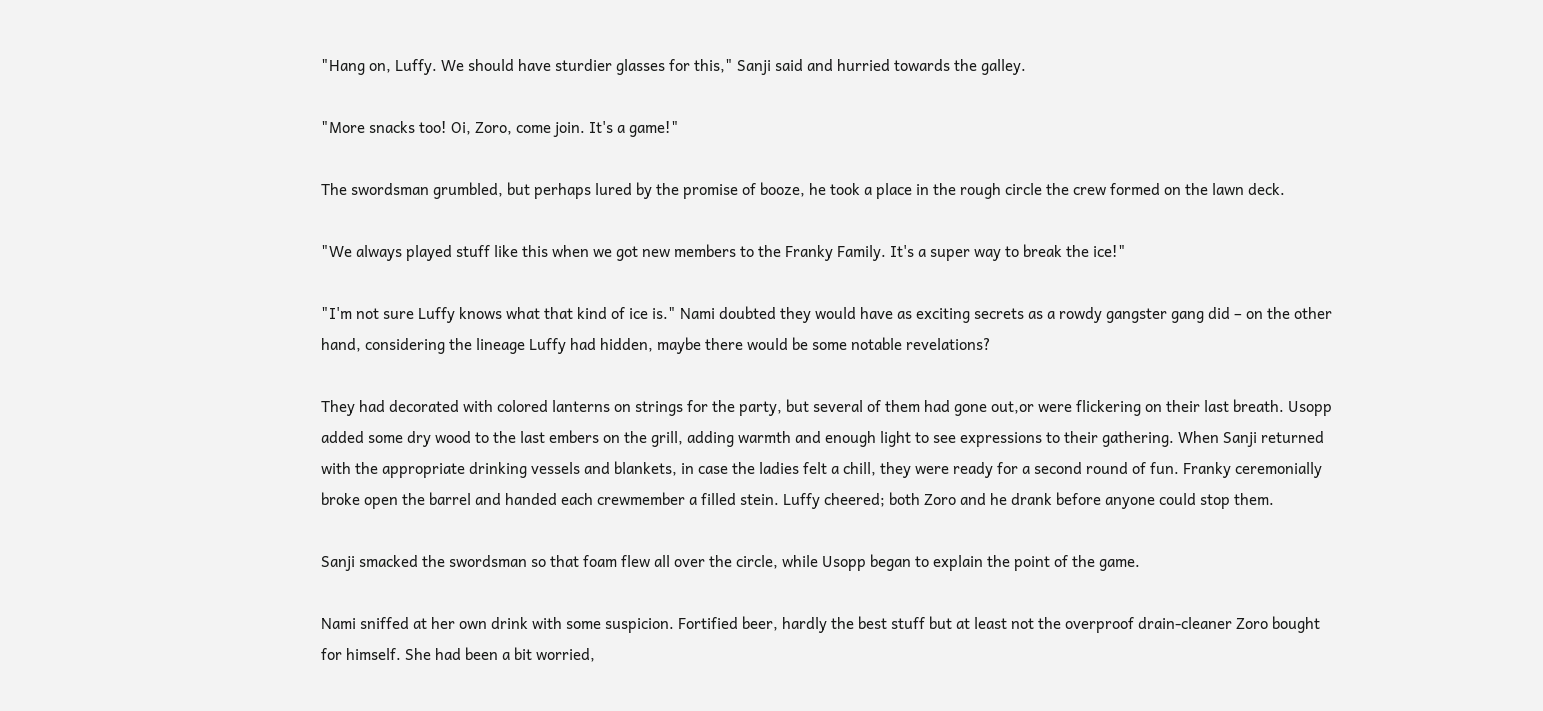"Hang on, Luffy. We should have sturdier glasses for this," Sanji said and hurried towards the galley.

"More snacks too! Oi, Zoro, come join. It's a game!"

The swordsman grumbled, but perhaps lured by the promise of booze, he took a place in the rough circle the crew formed on the lawn deck.

"We always played stuff like this when we got new members to the Franky Family. It's a super way to break the ice!"

"I'm not sure Luffy knows what that kind of ice is." Nami doubted they would have as exciting secrets as a rowdy gangster gang did – on the other hand, considering the lineage Luffy had hidden, maybe there would be some notable revelations?

They had decorated with colored lanterns on strings for the party, but several of them had gone out,or were flickering on their last breath. Usopp added some dry wood to the last embers on the grill, adding warmth and enough light to see expressions to their gathering. When Sanji returned with the appropriate drinking vessels and blankets, in case the ladies felt a chill, they were ready for a second round of fun. Franky ceremonially broke open the barrel and handed each crewmember a filled stein. Luffy cheered; both Zoro and he drank before anyone could stop them.

Sanji smacked the swordsman so that foam flew all over the circle, while Usopp began to explain the point of the game.

Nami sniffed at her own drink with some suspicion. Fortified beer, hardly the best stuff but at least not the overproof drain-cleaner Zoro bought for himself. She had been a bit worried,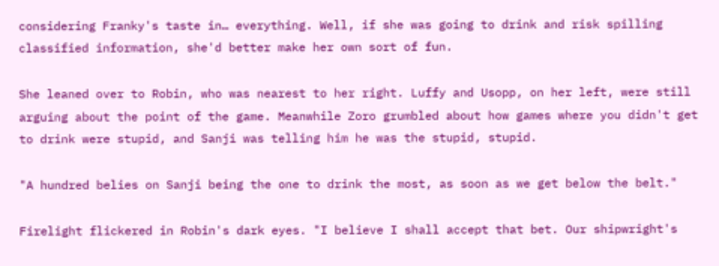considering Franky's taste in… everything. Well, if she was going to drink and risk spilling classified information, she'd better make her own sort of fun.

She leaned over to Robin, who was nearest to her right. Luffy and Usopp, on her left, were still arguing about the point of the game. Meanwhile Zoro grumbled about how games where you didn't get to drink were stupid, and Sanji was telling him he was the stupid, stupid.

"A hundred belies on Sanji being the one to drink the most, as soon as we get below the belt."

Firelight flickered in Robin's dark eyes. "I believe I shall accept that bet. Our shipwright's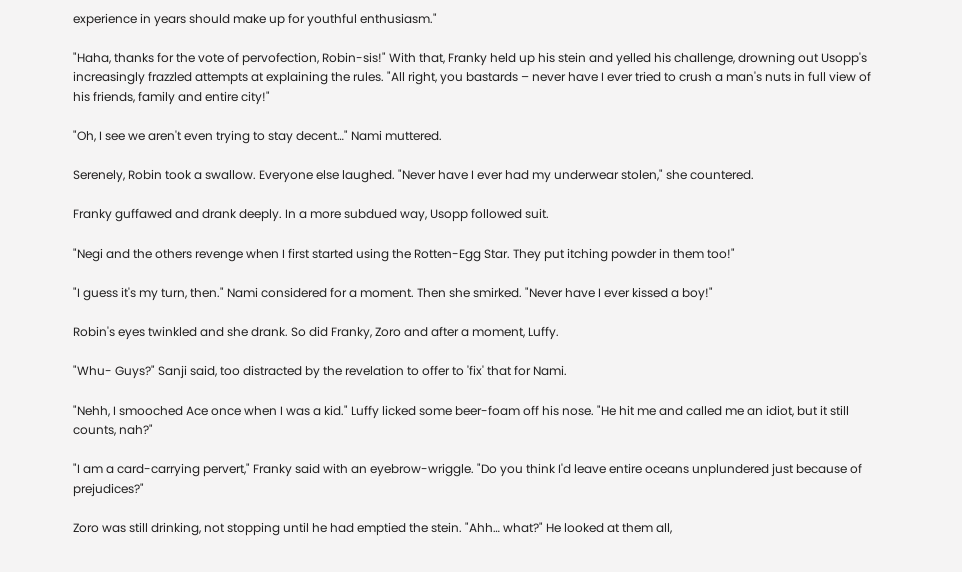experience in years should make up for youthful enthusiasm."

"Haha, thanks for the vote of pervofection, Robin-sis!" With that, Franky held up his stein and yelled his challenge, drowning out Usopp's increasingly frazzled attempts at explaining the rules. "All right, you bastards – never have I ever tried to crush a man's nuts in full view of his friends, family and entire city!"

"Oh, I see we aren't even trying to stay decent…" Nami muttered.

Serenely, Robin took a swallow. Everyone else laughed. "Never have I ever had my underwear stolen," she countered.

Franky guffawed and drank deeply. In a more subdued way, Usopp followed suit.

"Negi and the others revenge when I first started using the Rotten-Egg Star. They put itching powder in them too!"

"I guess it's my turn, then." Nami considered for a moment. Then she smirked. "Never have I ever kissed a boy!"

Robin's eyes twinkled and she drank. So did Franky, Zoro and after a moment, Luffy.

"Whu- Guys?" Sanji said, too distracted by the revelation to offer to 'fix' that for Nami.

"Nehh, I smooched Ace once when I was a kid." Luffy licked some beer-foam off his nose. "He hit me and called me an idiot, but it still counts, nah?"

"I am a card-carrying pervert," Franky said with an eyebrow-wriggle. "Do you think I'd leave entire oceans unplundered just because of prejudices?"

Zoro was still drinking, not stopping until he had emptied the stein. "Ahh… what?" He looked at them all,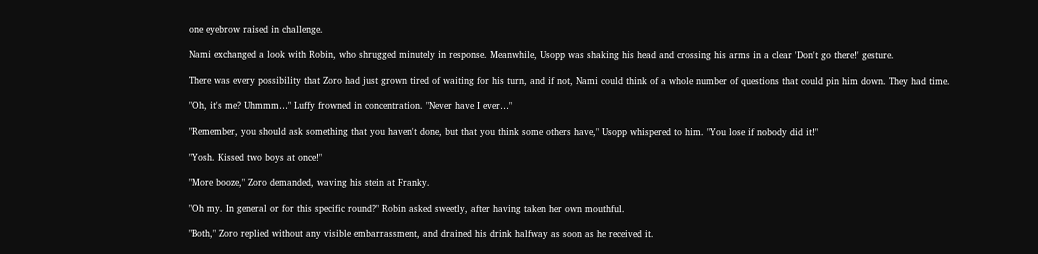one eyebrow raised in challenge.

Nami exchanged a look with Robin, who shrugged minutely in response. Meanwhile, Usopp was shaking his head and crossing his arms in a clear 'Don't go there!' gesture.

There was every possibility that Zoro had just grown tired of waiting for his turn, and if not, Nami could think of a whole number of questions that could pin him down. They had time.

"Oh, it's me? Uhmmm…" Luffy frowned in concentration. "Never have I ever…"

"Remember, you should ask something that you haven't done, but that you think some others have," Usopp whispered to him. "You lose if nobody did it!"

"Yosh. Kissed two boys at once!"

"More booze," Zoro demanded, waving his stein at Franky.

"Oh my. In general or for this specific round?" Robin asked sweetly, after having taken her own mouthful.

"Both," Zoro replied without any visible embarrassment, and drained his drink halfway as soon as he received it.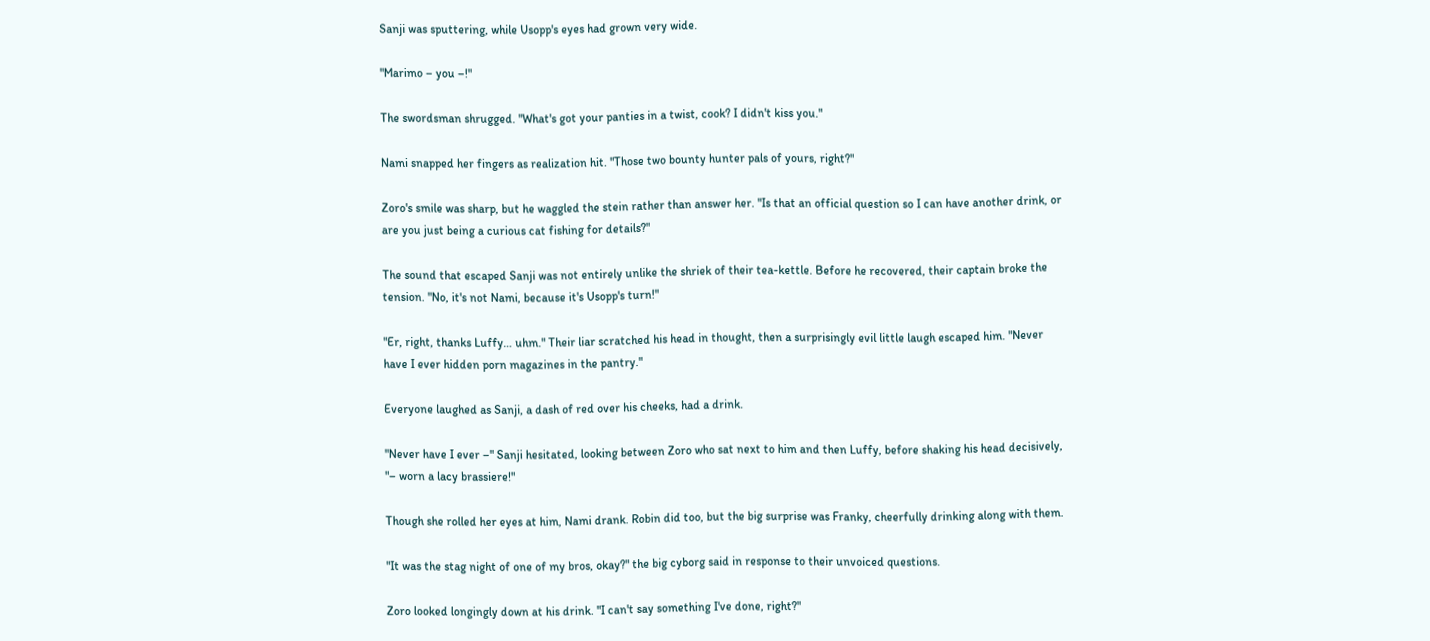Sanji was sputtering, while Usopp's eyes had grown very wide.

"Marimo – you –!"

The swordsman shrugged. "What's got your panties in a twist, cook? I didn't kiss you."

Nami snapped her fingers as realization hit. "Those two bounty hunter pals of yours, right?"

Zoro's smile was sharp, but he waggled the stein rather than answer her. "Is that an official question so I can have another drink, or are you just being a curious cat fishing for details?"

The sound that escaped Sanji was not entirely unlike the shriek of their tea-kettle. Before he recovered, their captain broke the tension. "No, it's not Nami, because it's Usopp's turn!"

"Er, right, thanks Luffy… uhm." Their liar scratched his head in thought, then a surprisingly evil little laugh escaped him. "Never have I ever hidden porn magazines in the pantry."

Everyone laughed as Sanji, a dash of red over his cheeks, had a drink.

"Never have I ever –" Sanji hesitated, looking between Zoro who sat next to him and then Luffy, before shaking his head decisively, "– worn a lacy brassiere!"

Though she rolled her eyes at him, Nami drank. Robin did too, but the big surprise was Franky, cheerfully drinking along with them.

"It was the stag night of one of my bros, okay?" the big cyborg said in response to their unvoiced questions.

Zoro looked longingly down at his drink. "I can't say something I've done, right?"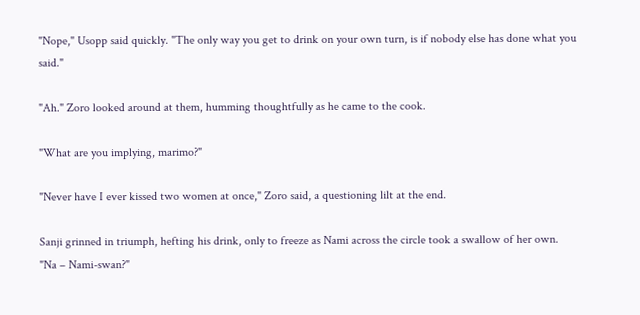"Nope," Usopp said quickly. "The only way you get to drink on your own turn, is if nobody else has done what you said."

"Ah." Zoro looked around at them, humming thoughtfully as he came to the cook.

"What are you implying, marimo?"

"Never have I ever kissed two women at once," Zoro said, a questioning lilt at the end.

Sanji grinned in triumph, hefting his drink, only to freeze as Nami across the circle took a swallow of her own. "Na – Nami-swan?"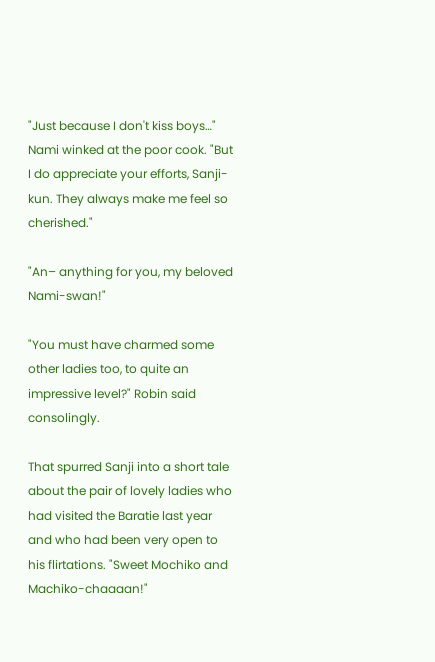"Just because I don't kiss boys…" Nami winked at the poor cook. "But I do appreciate your efforts, Sanji-kun. They always make me feel so cherished."

"An– anything for you, my beloved Nami-swan!"

"You must have charmed some other ladies too, to quite an impressive level?" Robin said consolingly.

That spurred Sanji into a short tale about the pair of lovely ladies who had visited the Baratie last year and who had been very open to his flirtations. "Sweet Mochiko and Machiko-chaaaan!"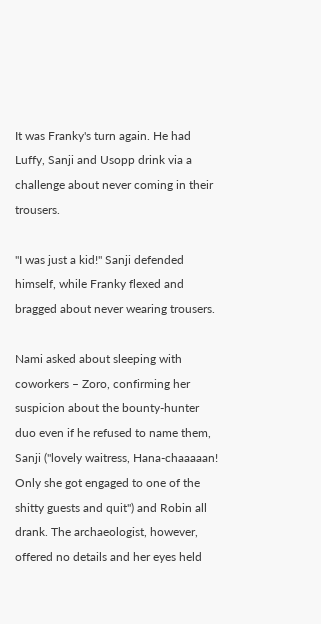It was Franky's turn again. He had Luffy, Sanji and Usopp drink via a challenge about never coming in their trousers.

"I was just a kid!" Sanji defended himself, while Franky flexed and bragged about never wearing trousers.

Nami asked about sleeping with coworkers – Zoro, confirming her suspicion about the bounty-hunter duo even if he refused to name them, Sanji ("lovely waitress, Hana-chaaaaan! Only she got engaged to one of the shitty guests and quit") and Robin all drank. The archaeologist, however, offered no details and her eyes held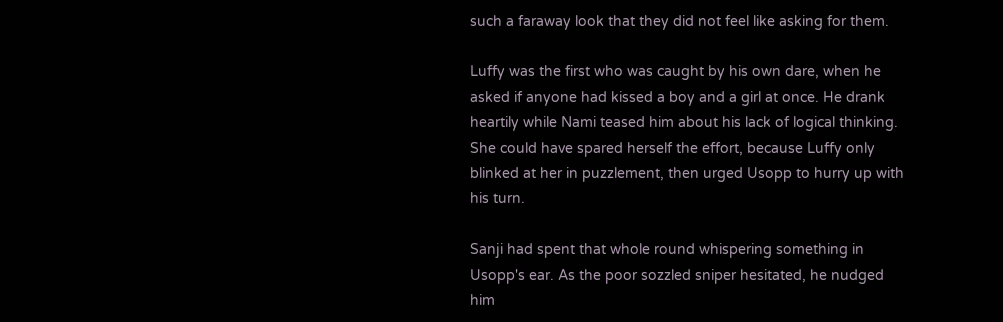such a faraway look that they did not feel like asking for them.

Luffy was the first who was caught by his own dare, when he asked if anyone had kissed a boy and a girl at once. He drank heartily while Nami teased him about his lack of logical thinking. She could have spared herself the effort, because Luffy only blinked at her in puzzlement, then urged Usopp to hurry up with his turn.

Sanji had spent that whole round whispering something in Usopp's ear. As the poor sozzled sniper hesitated, he nudged him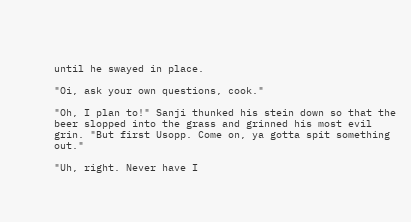until he swayed in place.

"Oi, ask your own questions, cook."

"Oh, I plan to!" Sanji thunked his stein down so that the beer slopped into the grass and grinned his most evil grin. "But first Usopp. Come on, ya gotta spit something out."

"Uh, right. Never have I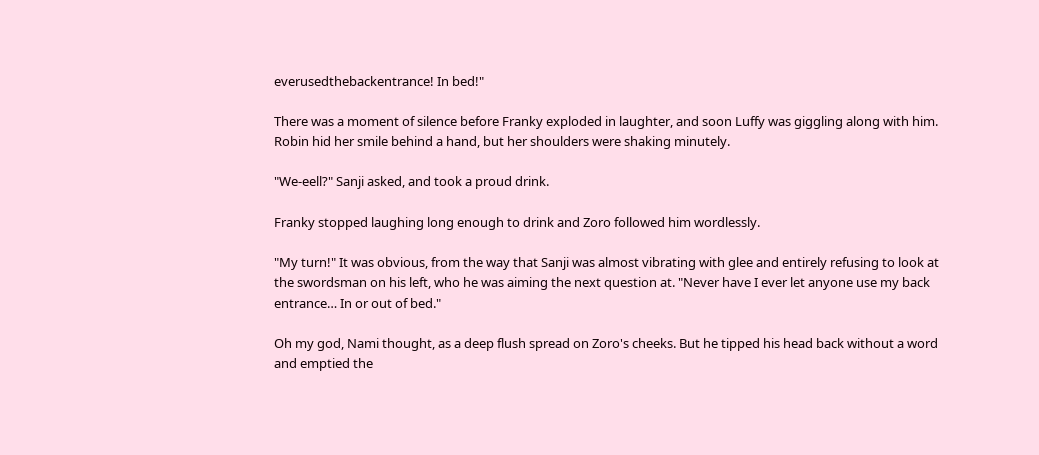everusedthebackentrance! In bed!"

There was a moment of silence before Franky exploded in laughter, and soon Luffy was giggling along with him. Robin hid her smile behind a hand, but her shoulders were shaking minutely.

"We-eell?" Sanji asked, and took a proud drink.

Franky stopped laughing long enough to drink and Zoro followed him wordlessly.

"My turn!" It was obvious, from the way that Sanji was almost vibrating with glee and entirely refusing to look at the swordsman on his left, who he was aiming the next question at. "Never have I ever let anyone use my back entrance… In or out of bed."

Oh my god, Nami thought, as a deep flush spread on Zoro's cheeks. But he tipped his head back without a word and emptied the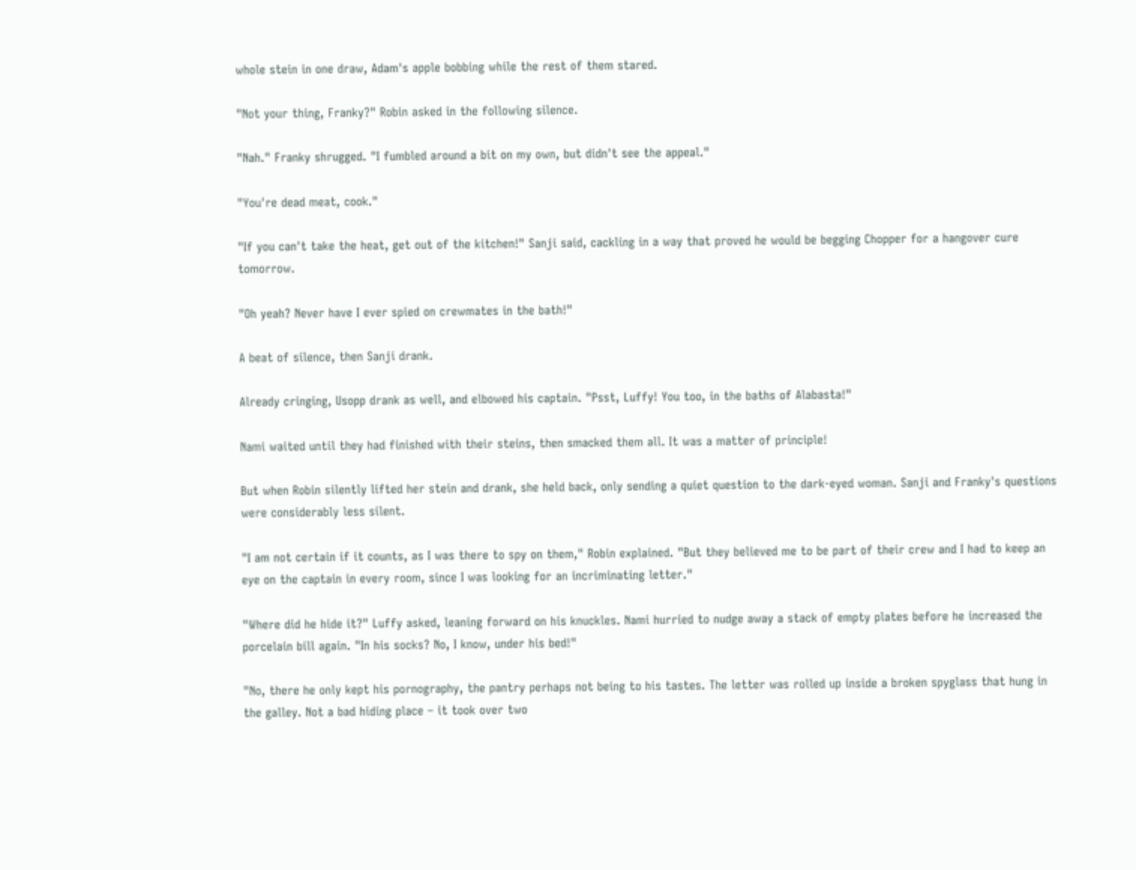whole stein in one draw, Adam's apple bobbing while the rest of them stared.

"Not your thing, Franky?" Robin asked in the following silence.

"Nah." Franky shrugged. "I fumbled around a bit on my own, but didn't see the appeal."

"You're dead meat, cook."

"If you can't take the heat, get out of the kitchen!" Sanji said, cackling in a way that proved he would be begging Chopper for a hangover cure tomorrow.

"Oh yeah? Never have I ever spied on crewmates in the bath!"

A beat of silence, then Sanji drank.

Already cringing, Usopp drank as well, and elbowed his captain. "Psst, Luffy! You too, in the baths of Alabasta!"

Nami waited until they had finished with their steins, then smacked them all. It was a matter of principle!

But when Robin silently lifted her stein and drank, she held back, only sending a quiet question to the dark-eyed woman. Sanji and Franky's questions were considerably less silent.

"I am not certain if it counts, as I was there to spy on them," Robin explained. "But they believed me to be part of their crew and I had to keep an eye on the captain in every room, since I was looking for an incriminating letter."

"Where did he hide it?" Luffy asked, leaning forward on his knuckles. Nami hurried to nudge away a stack of empty plates before he increased the porcelain bill again. "In his socks? No, I know, under his bed!"

"No, there he only kept his pornography, the pantry perhaps not being to his tastes. The letter was rolled up inside a broken spyglass that hung in the galley. Not a bad hiding place – it took over two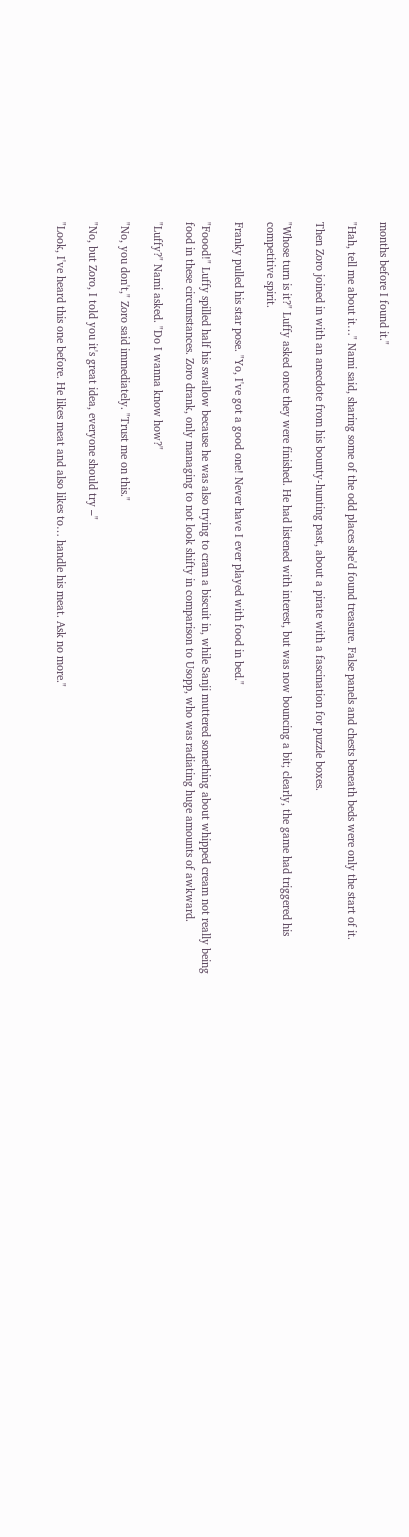months before I found it."

"Hah, tell me about it…" Nami said, sharing some of the odd places she'd found treasure. False panels and chests beneath beds were only the start of it.

Then Zoro joined in with an anecdote from his bounty-hunting past, about a pirate with a fascination for puzzle boxes.

"Whose turn is it?" Luffy asked once they were finished. He had listened with interest, but was now bouncing a bit; clearly, the game had triggered his competitive spirit.

Franky pulled his star pose. "Yo, I've got a good one! Never have I ever played with food in bed."

"Foood!" Luffy spilled half his swallow because he was also trying to cram a biscuit in, while Sanji muttered something about whipped cream not really being food in these circumstances. Zoro drank, only managing to not look shifty in comparison to Usopp, who was radiating huge amounts of awkward.

"Luffy?" Nami asked. "Do I wanna know how?"

"No, you don't," Zoro said immediately. "Trust me on this."

"No, but Zoro, I told you it's great idea, everyone should try –"

"Look, I've heard this one before. He likes meat and also likes to… handle his meat. Ask no more."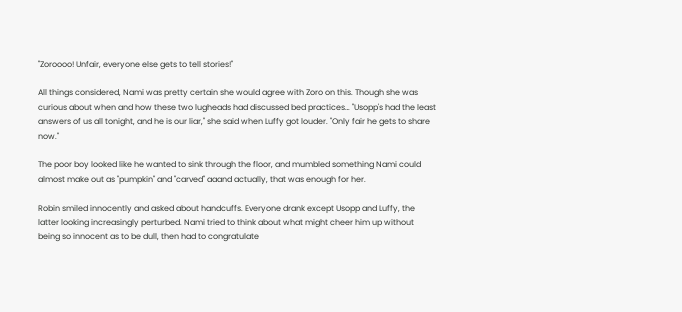"Zoroooo! Unfair, everyone else gets to tell stories!"

All things considered, Nami was pretty certain she would agree with Zoro on this. Though she was curious about when and how these two lugheads had discussed bed practices… "Usopp's had the least answers of us all tonight, and he is our liar," she said when Luffy got louder. "Only fair he gets to share now."

The poor boy looked like he wanted to sink through the floor, and mumbled something Nami could almost make out as "pumpkin" and "carved" aaand actually, that was enough for her.

Robin smiled innocently and asked about handcuffs. Everyone drank except Usopp and Luffy, the latter looking increasingly perturbed. Nami tried to think about what might cheer him up without being so innocent as to be dull, then had to congratulate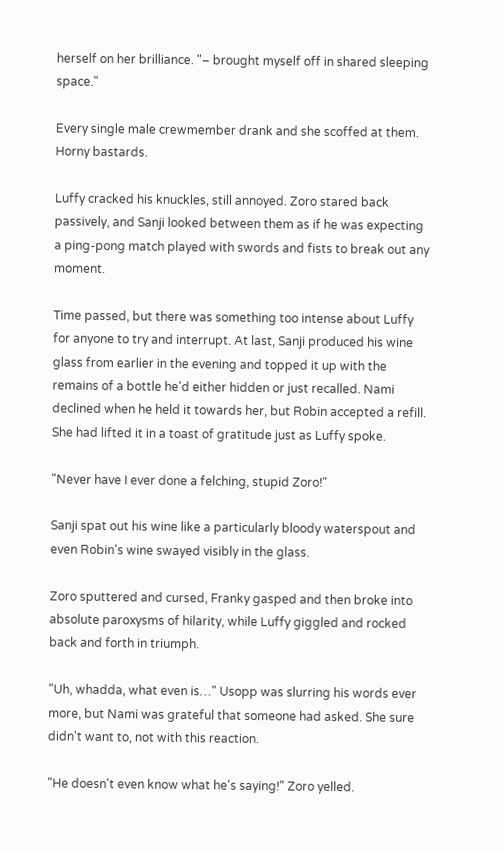herself on her brilliance. "– brought myself off in shared sleeping space."

Every single male crewmember drank and she scoffed at them. Horny bastards.

Luffy cracked his knuckles, still annoyed. Zoro stared back passively, and Sanji looked between them as if he was expecting a ping-pong match played with swords and fists to break out any moment.

Time passed, but there was something too intense about Luffy for anyone to try and interrupt. At last, Sanji produced his wine glass from earlier in the evening and topped it up with the remains of a bottle he'd either hidden or just recalled. Nami declined when he held it towards her, but Robin accepted a refill. She had lifted it in a toast of gratitude just as Luffy spoke.

"Never have I ever done a felching, stupid Zoro!"

Sanji spat out his wine like a particularly bloody waterspout and even Robin's wine swayed visibly in the glass.

Zoro sputtered and cursed, Franky gasped and then broke into absolute paroxysms of hilarity, while Luffy giggled and rocked back and forth in triumph.

"Uh, whadda, what even is…" Usopp was slurring his words ever more, but Nami was grateful that someone had asked. She sure didn't want to, not with this reaction.

"He doesn't even know what he's saying!" Zoro yelled.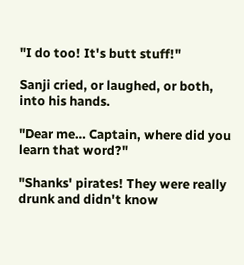"I do too! It's butt stuff!"

Sanji cried, or laughed, or both, into his hands.

"Dear me… Captain, where did you learn that word?"

"Shanks' pirates! They were really drunk and didn't know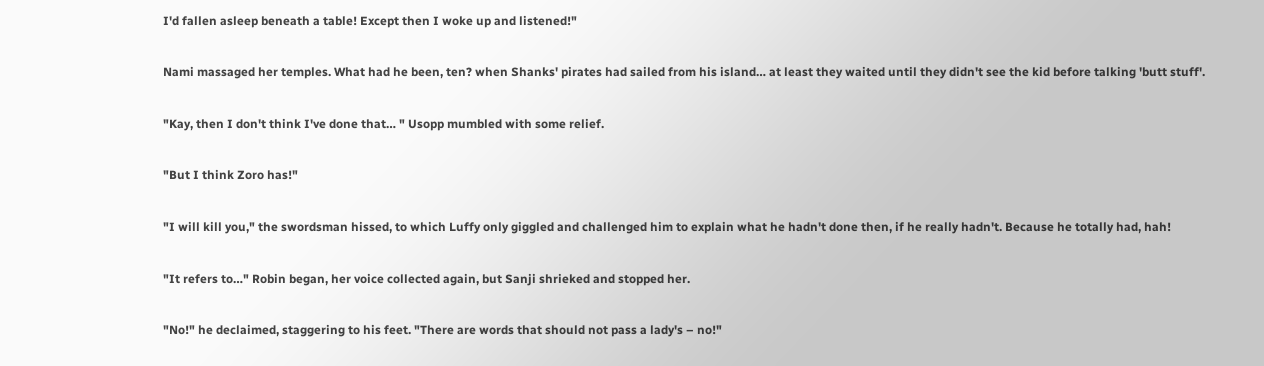I'd fallen asleep beneath a table! Except then I woke up and listened!"

Nami massaged her temples. What had he been, ten? when Shanks' pirates had sailed from his island… at least they waited until they didn't see the kid before talking 'butt stuff'.

"Kay, then I don't think I've done that… " Usopp mumbled with some relief.

"But I think Zoro has!"

"I will kill you," the swordsman hissed, to which Luffy only giggled and challenged him to explain what he hadn't done then, if he really hadn't. Because he totally had, hah!

"It refers to…" Robin began, her voice collected again, but Sanji shrieked and stopped her.

"No!" he declaimed, staggering to his feet. "There are words that should not pass a lady's – no!"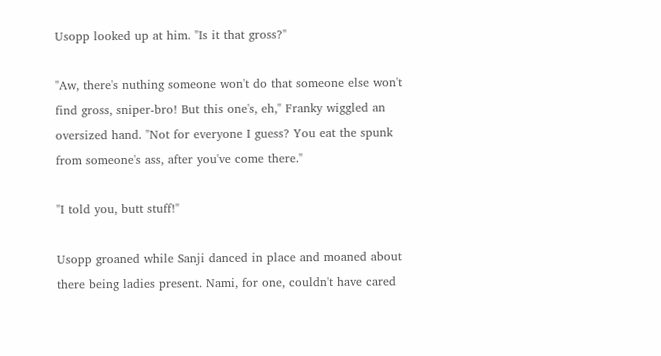Usopp looked up at him. "Is it that gross?"

"Aw, there's nuthing someone won't do that someone else won't find gross, sniper-bro! But this one's, eh," Franky wiggled an oversized hand. "Not for everyone I guess? You eat the spunk from someone's ass, after you've come there."

"I told you, butt stuff!"

Usopp groaned while Sanji danced in place and moaned about there being ladies present. Nami, for one, couldn't have cared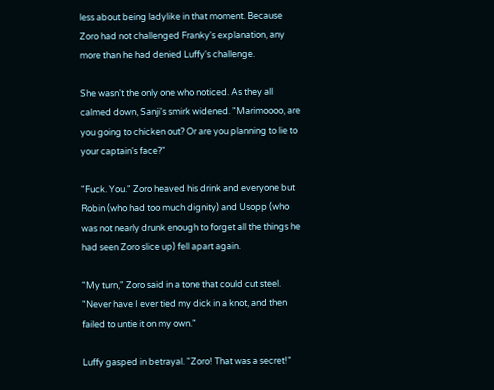less about being ladylike in that moment. Because Zoro had not challenged Franky's explanation, any more than he had denied Luffy's challenge.

She wasn't the only one who noticed. As they all calmed down, Sanji's smirk widened. "Marimoooo, are you going to chicken out? Or are you planning to lie to your captain's face?"

"Fuck. You." Zoro heaved his drink and everyone but Robin (who had too much dignity) and Usopp (who was not nearly drunk enough to forget all the things he had seen Zoro slice up) fell apart again.

"My turn," Zoro said in a tone that could cut steel. "Never have I ever tied my dick in a knot, and then failed to untie it on my own."

Luffy gasped in betrayal. "Zoro! That was a secret!"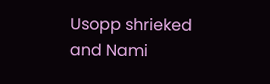Usopp shrieked and Nami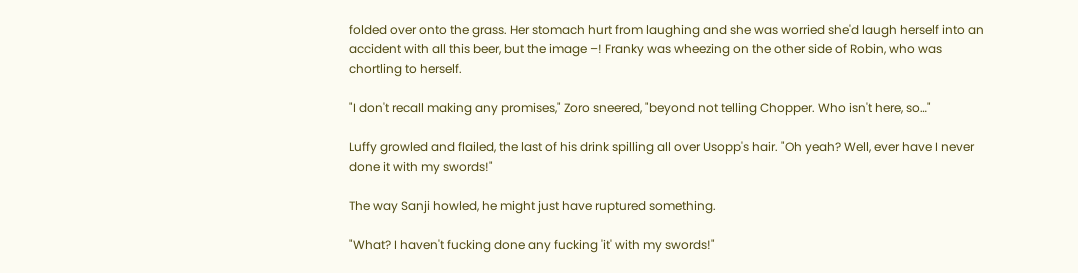folded over onto the grass. Her stomach hurt from laughing and she was worried she'd laugh herself into an accident with all this beer, but the image –! Franky was wheezing on the other side of Robin, who was chortling to herself.

"I don't recall making any promises," Zoro sneered, "beyond not telling Chopper. Who isn't here, so…"

Luffy growled and flailed, the last of his drink spilling all over Usopp's hair. "Oh yeah? Well, ever have I never done it with my swords!"

The way Sanji howled, he might just have ruptured something.

"What? I haven't fucking done any fucking 'it' with my swords!"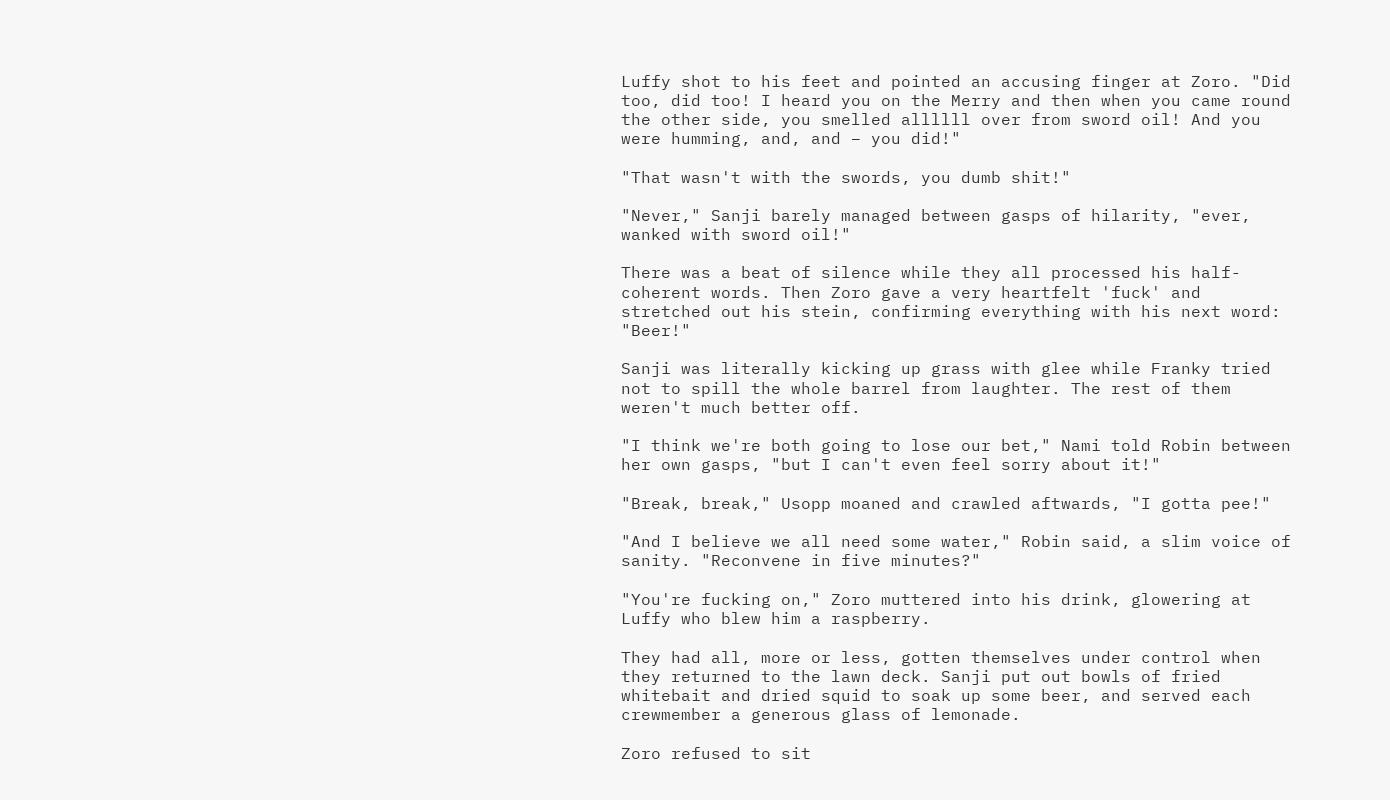Luffy shot to his feet and pointed an accusing finger at Zoro. "Did too, did too! I heard you on the Merry and then when you came round the other side, you smelled allllll over from sword oil! And you were humming, and, and – you did!"

"That wasn't with the swords, you dumb shit!"

"Never," Sanji barely managed between gasps of hilarity, "ever, wanked with sword oil!"

There was a beat of silence while they all processed his half-coherent words. Then Zoro gave a very heartfelt 'fuck' and stretched out his stein, confirming everything with his next word: "Beer!"

Sanji was literally kicking up grass with glee while Franky tried not to spill the whole barrel from laughter. The rest of them weren't much better off.

"I think we're both going to lose our bet," Nami told Robin between her own gasps, "but I can't even feel sorry about it!"

"Break, break," Usopp moaned and crawled aftwards, "I gotta pee!"

"And I believe we all need some water," Robin said, a slim voice of sanity. "Reconvene in five minutes?"

"You're fucking on," Zoro muttered into his drink, glowering at Luffy who blew him a raspberry.

They had all, more or less, gotten themselves under control when they returned to the lawn deck. Sanji put out bowls of fried whitebait and dried squid to soak up some beer, and served each crewmember a generous glass of lemonade.

Zoro refused to sit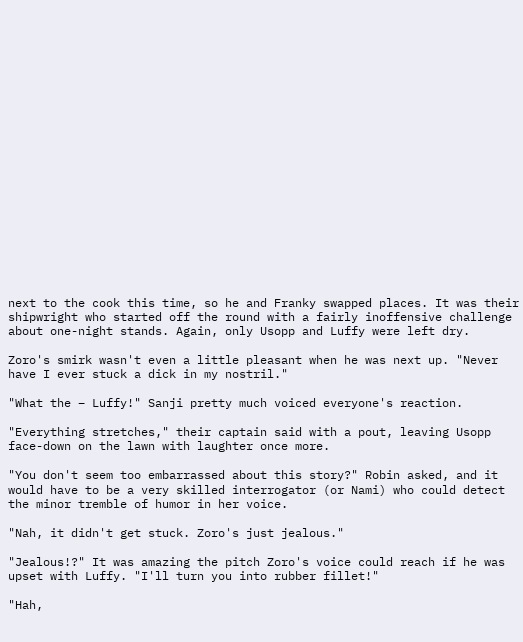next to the cook this time, so he and Franky swapped places. It was their shipwright who started off the round with a fairly inoffensive challenge about one-night stands. Again, only Usopp and Luffy were left dry.

Zoro's smirk wasn't even a little pleasant when he was next up. "Never have I ever stuck a dick in my nostril."

"What the – Luffy!" Sanji pretty much voiced everyone's reaction.

"Everything stretches," their captain said with a pout, leaving Usopp face-down on the lawn with laughter once more.

"You don't seem too embarrassed about this story?" Robin asked, and it would have to be a very skilled interrogator (or Nami) who could detect the minor tremble of humor in her voice.

"Nah, it didn't get stuck. Zoro's just jealous."

"Jealous!?" It was amazing the pitch Zoro's voice could reach if he was upset with Luffy. "I'll turn you into rubber fillet!"

"Hah,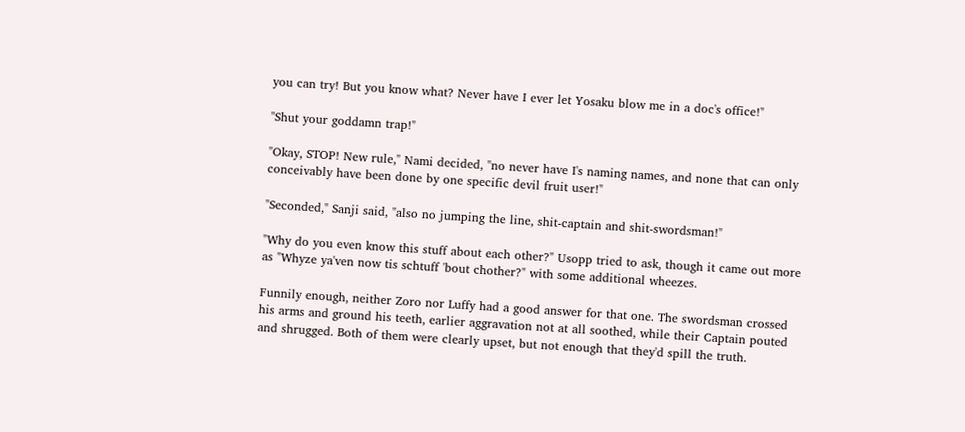you can try! But you know what? Never have I ever let Yosaku blow me in a doc's office!"

"Shut your goddamn trap!"

"Okay, STOP! New rule," Nami decided, "no never have I's naming names, and none that can only conceivably have been done by one specific devil fruit user!"

"Seconded," Sanji said, "also no jumping the line, shit-captain and shit-swordsman!"

"Why do you even know this stuff about each other?" Usopp tried to ask, though it came out more as "Whyze ya'ven now tis schtuff 'bout chother?" with some additional wheezes.

Funnily enough, neither Zoro nor Luffy had a good answer for that one. The swordsman crossed his arms and ground his teeth, earlier aggravation not at all soothed, while their Captain pouted and shrugged. Both of them were clearly upset, but not enough that they'd spill the truth.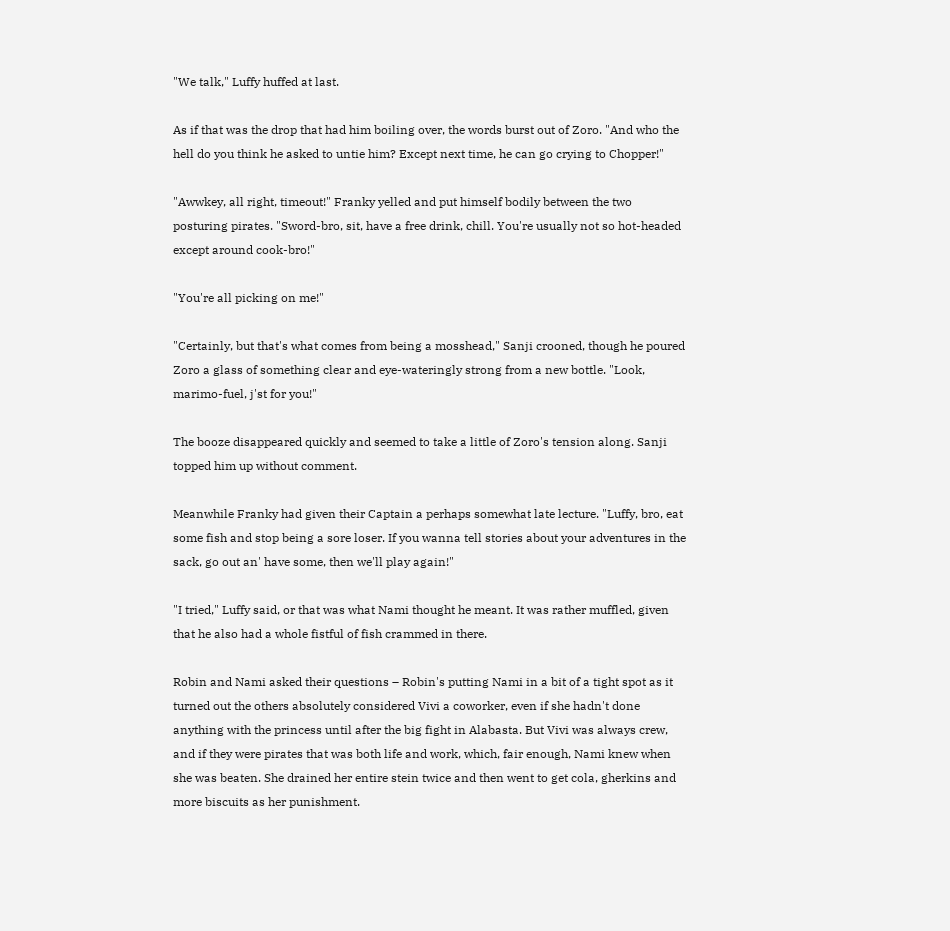"We talk," Luffy huffed at last.

As if that was the drop that had him boiling over, the words burst out of Zoro. "And who the hell do you think he asked to untie him? Except next time, he can go crying to Chopper!"

"Awwkey, all right, timeout!" Franky yelled and put himself bodily between the two posturing pirates. "Sword-bro, sit, have a free drink, chill. You're usually not so hot-headed except around cook-bro!"

"You're all picking on me!"

"Certainly, but that's what comes from being a mosshead," Sanji crooned, though he poured Zoro a glass of something clear and eye-wateringly strong from a new bottle. "Look, marimo-fuel, j'st for you!"

The booze disappeared quickly and seemed to take a little of Zoro's tension along. Sanji topped him up without comment.

Meanwhile Franky had given their Captain a perhaps somewhat late lecture. "Luffy, bro, eat some fish and stop being a sore loser. If you wanna tell stories about your adventures in the sack, go out an' have some, then we'll play again!"

"I tried," Luffy said, or that was what Nami thought he meant. It was rather muffled, given that he also had a whole fistful of fish crammed in there.

Robin and Nami asked their questions – Robin's putting Nami in a bit of a tight spot as it turned out the others absolutely considered Vivi a coworker, even if she hadn't done anything with the princess until after the big fight in Alabasta. But Vivi was always crew, and if they were pirates that was both life and work, which, fair enough, Nami knew when she was beaten. She drained her entire stein twice and then went to get cola, gherkins and more biscuits as her punishment.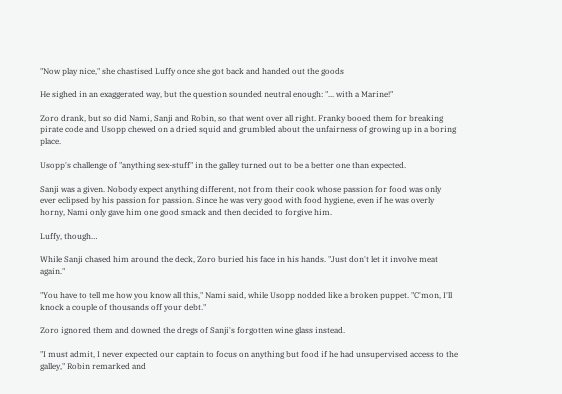"Now play nice," she chastised Luffy once she got back and handed out the goods

He sighed in an exaggerated way, but the question sounded neutral enough: "... with a Marine!"

Zoro drank, but so did Nami, Sanji and Robin, so that went over all right. Franky booed them for breaking pirate code and Usopp chewed on a dried squid and grumbled about the unfairness of growing up in a boring place.

Usopp's challenge of "anything sex-stuff" in the galley turned out to be a better one than expected.

Sanji was a given. Nobody expect anything different, not from their cook whose passion for food was only ever eclipsed by his passion for passion. Since he was very good with food hygiene, even if he was overly horny, Nami only gave him one good smack and then decided to forgive him.

Luffy, though…

While Sanji chased him around the deck, Zoro buried his face in his hands. "Just don't let it involve meat again."

"You have to tell me how you know all this," Nami said, while Usopp nodded like a broken puppet. "C'mon, I'll knock a couple of thousands off your debt."

Zoro ignored them and downed the dregs of Sanji's forgotten wine glass instead.

"I must admit, I never expected our captain to focus on anything but food if he had unsupervised access to the galley," Robin remarked and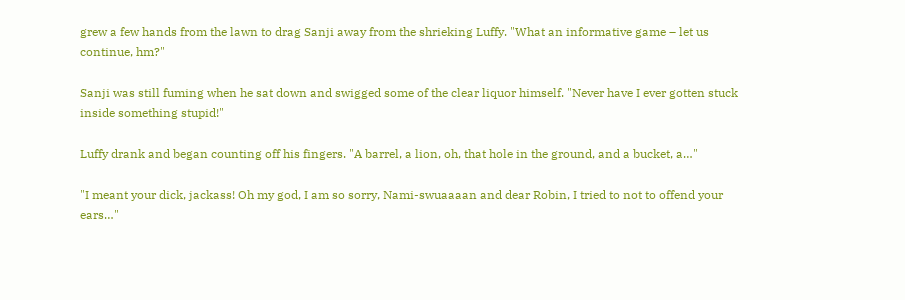grew a few hands from the lawn to drag Sanji away from the shrieking Luffy. "What an informative game – let us continue, hm?"

Sanji was still fuming when he sat down and swigged some of the clear liquor himself. "Never have I ever gotten stuck inside something stupid!"

Luffy drank and began counting off his fingers. "A barrel, a lion, oh, that hole in the ground, and a bucket, a…"

"I meant your dick, jackass! Oh my god, I am so sorry, Nami-swuaaaan and dear Robin, I tried to not to offend your ears…"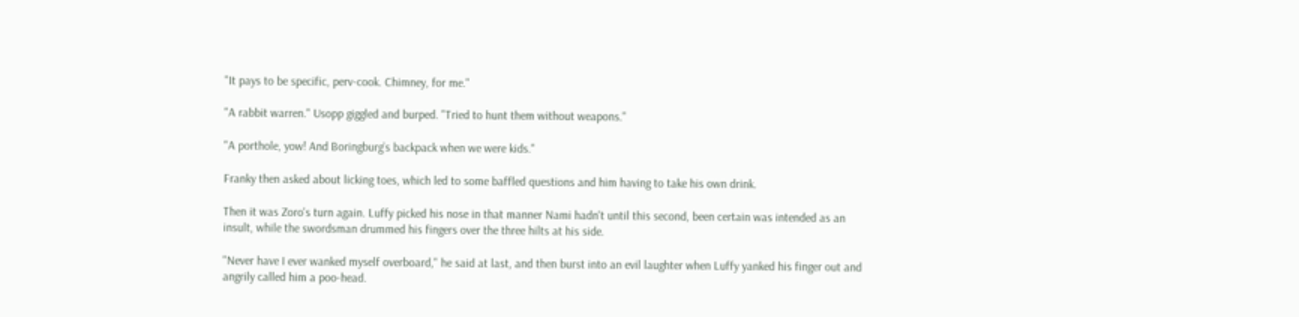"It pays to be specific, perv-cook. Chimney, for me."

"A rabbit warren." Usopp giggled and burped. "Tried to hunt them without weapons."

"A porthole, yow! And Boringburg’s backpack when we were kids."

Franky then asked about licking toes, which led to some baffled questions and him having to take his own drink.

Then it was Zoro's turn again. Luffy picked his nose in that manner Nami hadn't until this second, been certain was intended as an insult, while the swordsman drummed his fingers over the three hilts at his side.

"Never have I ever wanked myself overboard," he said at last, and then burst into an evil laughter when Luffy yanked his finger out and angrily called him a poo-head.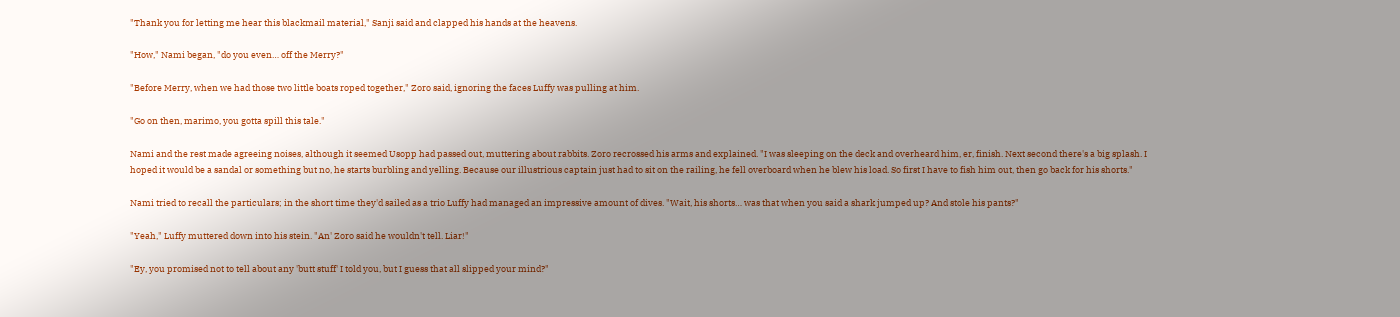"Thank you for letting me hear this blackmail material," Sanji said and clapped his hands at the heavens.

"How," Nami began, "do you even… off the Merry?"

"Before Merry, when we had those two little boats roped together," Zoro said, ignoring the faces Luffy was pulling at him.

"Go on then, marimo, you gotta spill this tale."

Nami and the rest made agreeing noises, although it seemed Usopp had passed out, muttering about rabbits. Zoro recrossed his arms and explained. "I was sleeping on the deck and overheard him, er, finish. Next second there's a big splash. I hoped it would be a sandal or something but no, he starts burbling and yelling. Because our illustrious captain just had to sit on the railing, he fell overboard when he blew his load. So first I have to fish him out, then go back for his shorts."

Nami tried to recall the particulars; in the short time they'd sailed as a trio Luffy had managed an impressive amount of dives. "Wait, his shorts… was that when you said a shark jumped up? And stole his pants?"

"Yeah," Luffy muttered down into his stein. "An' Zoro said he wouldn't tell. Liar!"

"Ey, you promised not to tell about any 'butt stuff' I told you, but I guess that all slipped your mind?"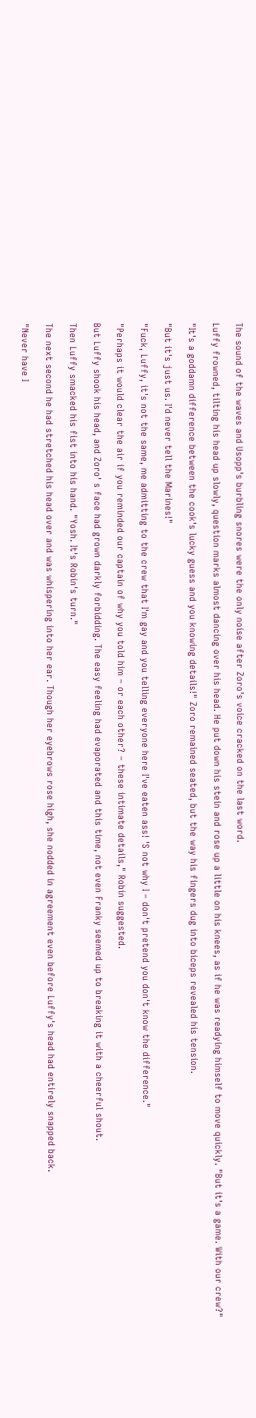The sound of the waves and Usopp's burbling snores were the only noise after Zoro's voice cracked on the last word.

Luffy frowned, tilting his head up slowly, question marks almost dancing over his head. He put down his stein and rose up a little on his knees, as if he was readying himself to move quickly. "But it's a game. With our crew?"

"It's a goddamn difference between the cook's lucky guess and you knowing details!" Zoro remained seated, but the way his fingers dug into biceps revealed his tension.

"But it's just us. I'd never tell the Marines!"

"Fuck, Luffy, it's not the same, me admitting to the crew that I'm gay and you telling everyone here I've eaten ass! 'S not why I – don't pretend you don't know the difference."

"Perhaps it would clear the air if you reminded our captain of why you told him – or each other? – these intimate details," Robin suggested.

But Luffy shook his head, and Zoro' s face had grown darkly forbidding. The easy feeling had evaporated and this time, not even Franky seemed up to breaking it with a cheerful shout.

Then Luffy smacked his fist into his hand. "Yosh. It's Robin's turn."

The next second he had stretched his head over and was whispering into her ear. Though her eyebrows rose high, she nodded in agreement even before Luffy's head had entirely snapped back.

"Never have I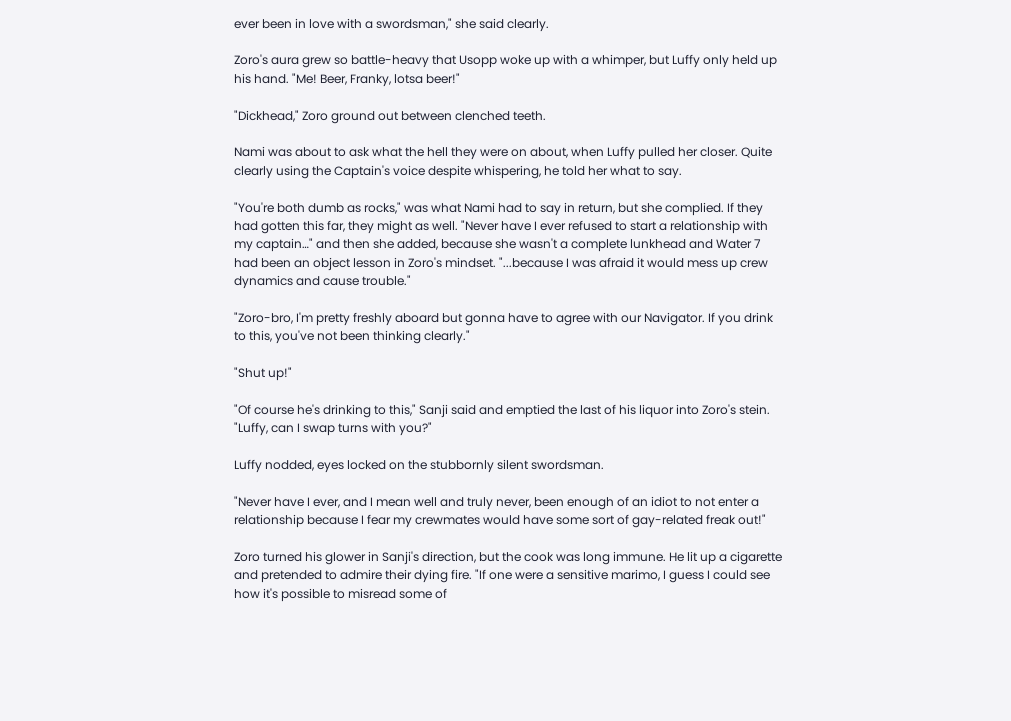ever been in love with a swordsman," she said clearly.

Zoro's aura grew so battle-heavy that Usopp woke up with a whimper, but Luffy only held up his hand. "Me! Beer, Franky, lotsa beer!"

"Dickhead," Zoro ground out between clenched teeth.

Nami was about to ask what the hell they were on about, when Luffy pulled her closer. Quite clearly using the Captain's voice despite whispering, he told her what to say.

"You're both dumb as rocks," was what Nami had to say in return, but she complied. If they had gotten this far, they might as well. "Never have I ever refused to start a relationship with my captain…" and then she added, because she wasn't a complete lunkhead and Water 7 had been an object lesson in Zoro's mindset. "...because I was afraid it would mess up crew dynamics and cause trouble."

"Zoro-bro, I'm pretty freshly aboard but gonna have to agree with our Navigator. If you drink to this, you've not been thinking clearly."

"Shut up!"

"Of course he's drinking to this," Sanji said and emptied the last of his liquor into Zoro's stein. "Luffy, can I swap turns with you?"

Luffy nodded, eyes locked on the stubbornly silent swordsman.

"Never have I ever, and I mean well and truly never, been enough of an idiot to not enter a relationship because I fear my crewmates would have some sort of gay-related freak out!"

Zoro turned his glower in Sanji's direction, but the cook was long immune. He lit up a cigarette and pretended to admire their dying fire. "If one were a sensitive marimo, I guess I could see how it's possible to misread some of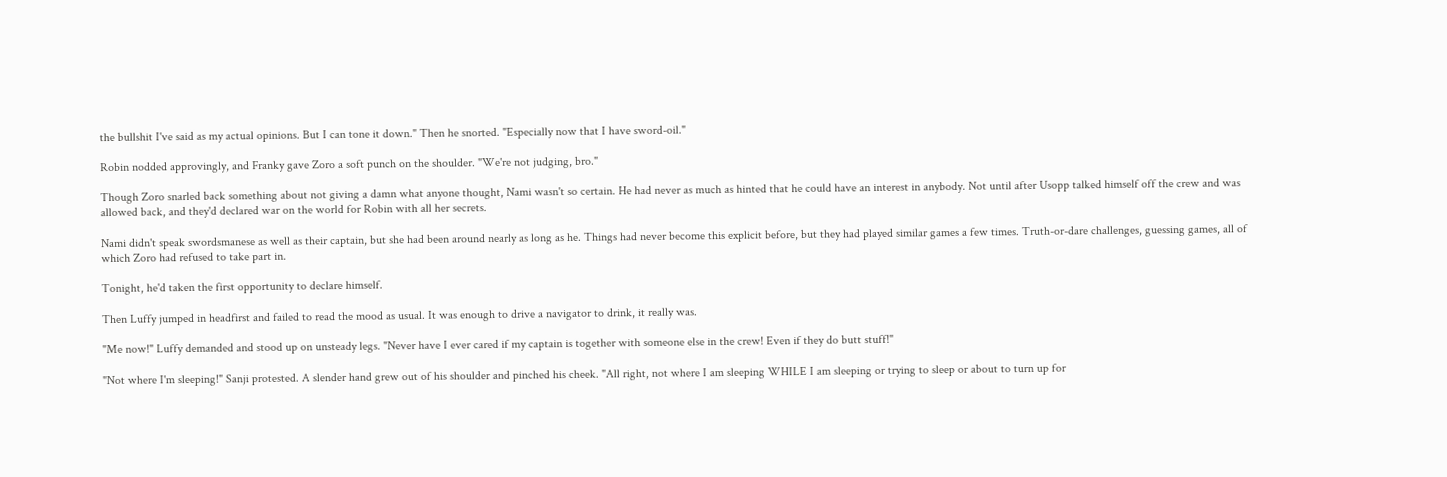the bullshit I've said as my actual opinions. But I can tone it down." Then he snorted. "Especially now that I have sword-oil."

Robin nodded approvingly, and Franky gave Zoro a soft punch on the shoulder. "We're not judging, bro."

Though Zoro snarled back something about not giving a damn what anyone thought, Nami wasn't so certain. He had never as much as hinted that he could have an interest in anybody. Not until after Usopp talked himself off the crew and was allowed back, and they'd declared war on the world for Robin with all her secrets.

Nami didn't speak swordsmanese as well as their captain, but she had been around nearly as long as he. Things had never become this explicit before, but they had played similar games a few times. Truth-or-dare challenges, guessing games, all of which Zoro had refused to take part in.

Tonight, he'd taken the first opportunity to declare himself.

Then Luffy jumped in headfirst and failed to read the mood as usual. It was enough to drive a navigator to drink, it really was.

"Me now!" Luffy demanded and stood up on unsteady legs. "Never have I ever cared if my captain is together with someone else in the crew! Even if they do butt stuff!"

"Not where I'm sleeping!" Sanji protested. A slender hand grew out of his shoulder and pinched his cheek. "All right, not where I am sleeping WHILE I am sleeping or trying to sleep or about to turn up for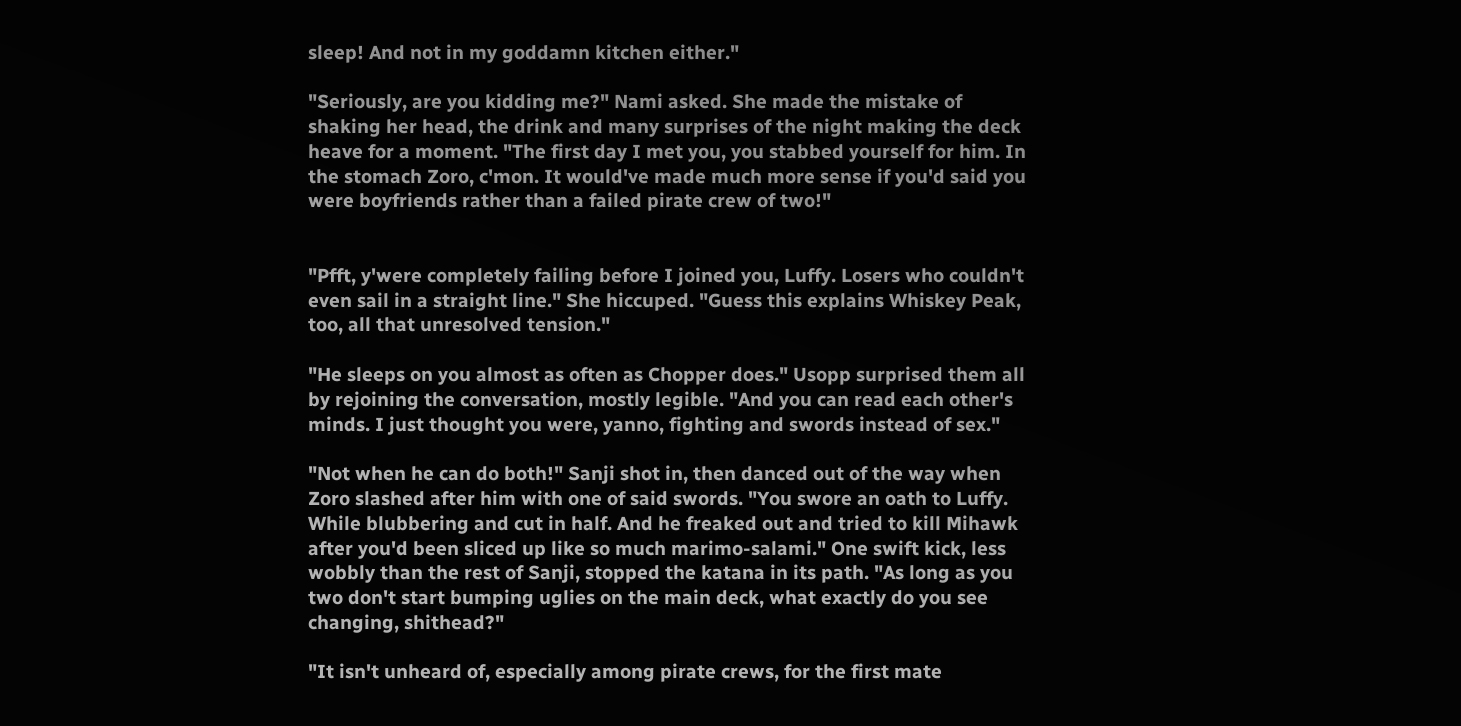sleep! And not in my goddamn kitchen either."

"Seriously, are you kidding me?" Nami asked. She made the mistake of shaking her head, the drink and many surprises of the night making the deck heave for a moment. "The first day I met you, you stabbed yourself for him. In the stomach Zoro, c'mon. It would've made much more sense if you'd said you were boyfriends rather than a failed pirate crew of two!"


"Pfft, y'were completely failing before I joined you, Luffy. Losers who couldn't even sail in a straight line." She hiccuped. "Guess this explains Whiskey Peak, too, all that unresolved tension."

"He sleeps on you almost as often as Chopper does." Usopp surprised them all by rejoining the conversation, mostly legible. "And you can read each other's minds. I just thought you were, yanno, fighting and swords instead of sex."

"Not when he can do both!" Sanji shot in, then danced out of the way when Zoro slashed after him with one of said swords. "You swore an oath to Luffy. While blubbering and cut in half. And he freaked out and tried to kill Mihawk after you'd been sliced up like so much marimo-salami." One swift kick, less wobbly than the rest of Sanji, stopped the katana in its path. "As long as you two don't start bumping uglies on the main deck, what exactly do you see changing, shithead?"

"It isn't unheard of, especially among pirate crews, for the first mate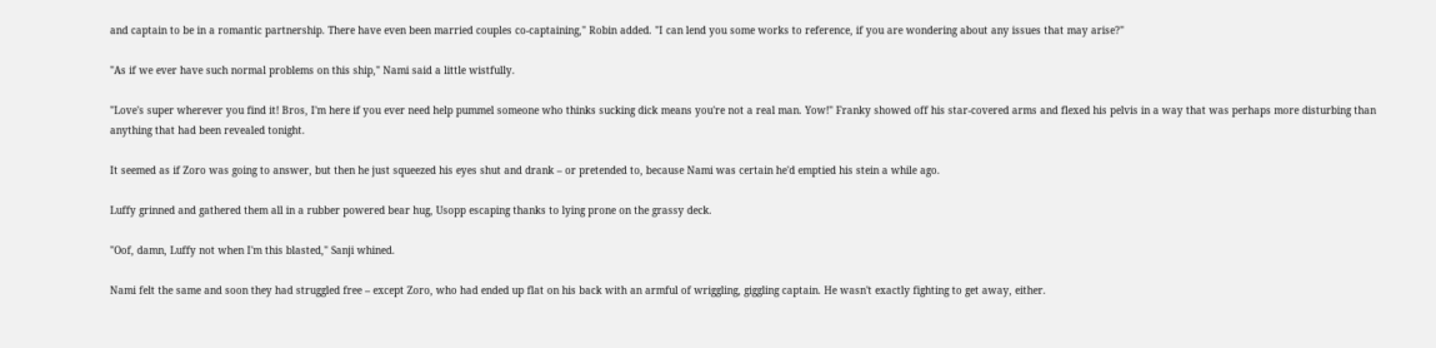and captain to be in a romantic partnership. There have even been married couples co-captaining," Robin added. "I can lend you some works to reference, if you are wondering about any issues that may arise?"

"As if we ever have such normal problems on this ship," Nami said a little wistfully.

"Love's super wherever you find it! Bros, I'm here if you ever need help pummel someone who thinks sucking dick means you're not a real man. Yow!" Franky showed off his star-covered arms and flexed his pelvis in a way that was perhaps more disturbing than anything that had been revealed tonight.

It seemed as if Zoro was going to answer, but then he just squeezed his eyes shut and drank – or pretended to, because Nami was certain he'd emptied his stein a while ago.

Luffy grinned and gathered them all in a rubber powered bear hug, Usopp escaping thanks to lying prone on the grassy deck.

"Oof, damn, Luffy not when I'm this blasted," Sanji whined.

Nami felt the same and soon they had struggled free – except Zoro, who had ended up flat on his back with an armful of wriggling, giggling captain. He wasn't exactly fighting to get away, either.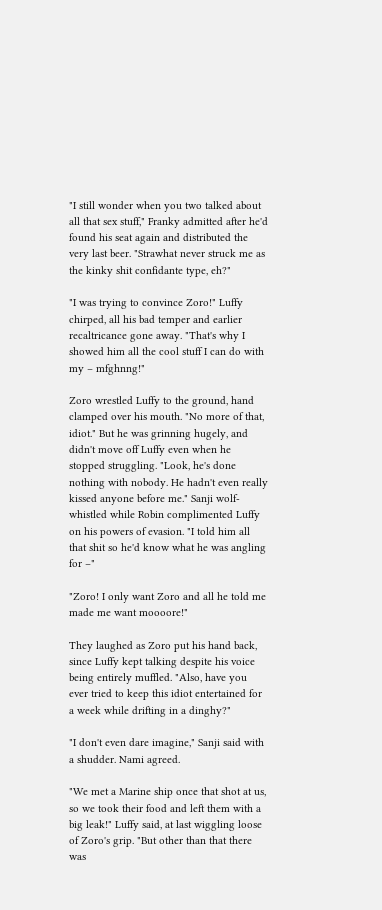"I still wonder when you two talked about all that sex stuff," Franky admitted after he'd found his seat again and distributed the very last beer. "Strawhat never struck me as the kinky shit confidante type, eh?"

"I was trying to convince Zoro!" Luffy chirped, all his bad temper and earlier recaltricance gone away. "That's why I showed him all the cool stuff I can do with my – mfghnng!"

Zoro wrestled Luffy to the ground, hand clamped over his mouth. "No more of that, idiot." But he was grinning hugely, and didn't move off Luffy even when he stopped struggling. "Look, he's done nothing with nobody. He hadn't even really kissed anyone before me." Sanji wolf-whistled while Robin complimented Luffy on his powers of evasion. "I told him all that shit so he'd know what he was angling for –"

"Zoro! I only want Zoro and all he told me made me want moooore!"

They laughed as Zoro put his hand back, since Luffy kept talking despite his voice being entirely muffled. "Also, have you ever tried to keep this idiot entertained for a week while drifting in a dinghy?"

"I don't even dare imagine," Sanji said with a shudder. Nami agreed.

"We met a Marine ship once that shot at us, so we took their food and left them with a big leak!" Luffy said, at last wiggling loose of Zoro's grip. "But other than that there was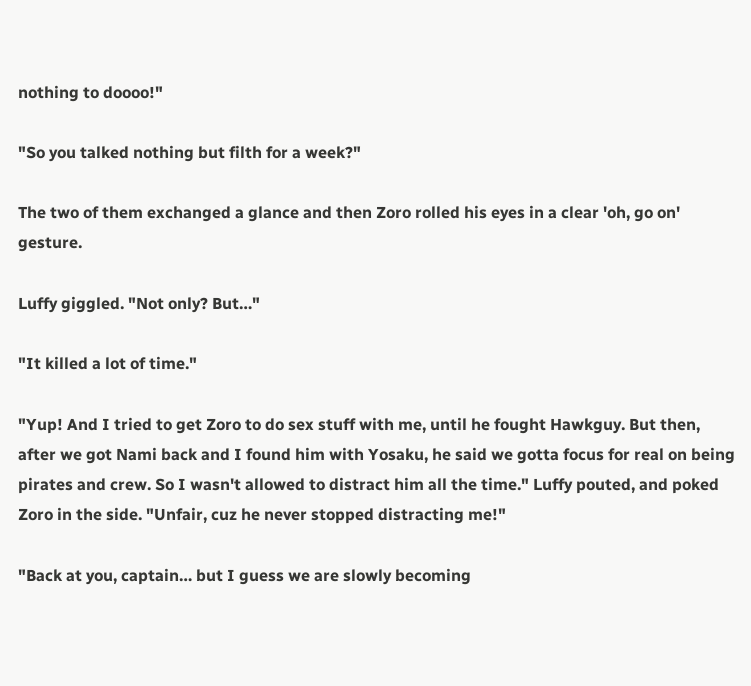nothing to doooo!"

"So you talked nothing but filth for a week?"

The two of them exchanged a glance and then Zoro rolled his eyes in a clear 'oh, go on' gesture.

Luffy giggled. "Not only? But…"

"It killed a lot of time."

"Yup! And I tried to get Zoro to do sex stuff with me, until he fought Hawkguy. But then, after we got Nami back and I found him with Yosaku, he said we gotta focus for real on being pirates and crew. So I wasn't allowed to distract him all the time." Luffy pouted, and poked Zoro in the side. "Unfair, cuz he never stopped distracting me!"

"Back at you, captain… but I guess we are slowly becoming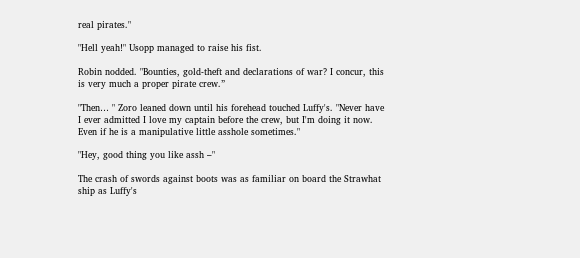real pirates."

"Hell yeah!" Usopp managed to raise his fist.

Robin nodded. "Bounties, gold-theft and declarations of war? I concur, this is very much a proper pirate crew.”

"Then… " Zoro leaned down until his forehead touched Luffy's. "Never have I ever admitted I love my captain before the crew, but I'm doing it now. Even if he is a manipulative little asshole sometimes."

"Hey, good thing you like assh –"

The crash of swords against boots was as familiar on board the Strawhat ship as Luffy's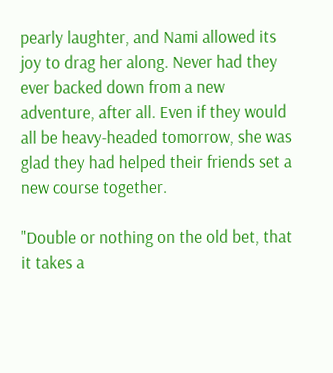pearly laughter, and Nami allowed its joy to drag her along. Never had they ever backed down from a new adventure, after all. Even if they would all be heavy-headed tomorrow, she was glad they had helped their friends set a new course together.

"Double or nothing on the old bet, that it takes a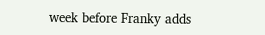week before Franky adds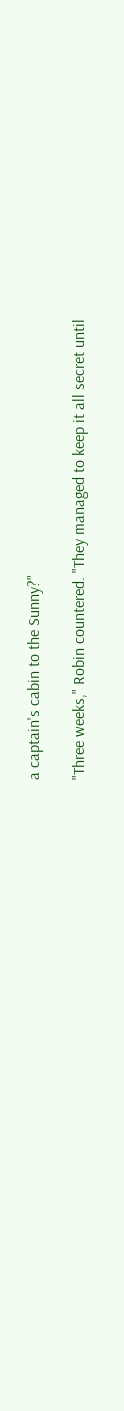a captain's cabin to the Sunny?"

"Three weeks," Robin countered. "They managed to keep it all secret until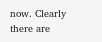now. Clearly there are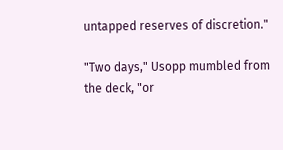untapped reserves of discretion."

"Two days," Usopp mumbled from the deck, "or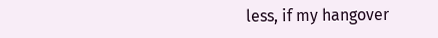less, if my hangover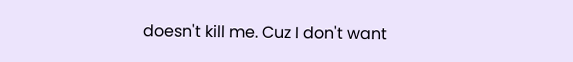doesn't kill me. Cuz I don't want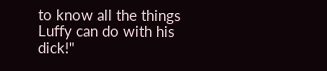to know all the things Luffy can do with his dick!"